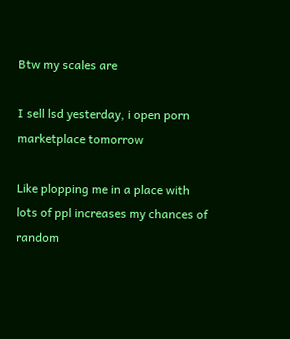Btw my scales are

I sell lsd yesterday, i open porn marketplace tomorrow

Like plopping me in a place with lots of ppl increases my chances of random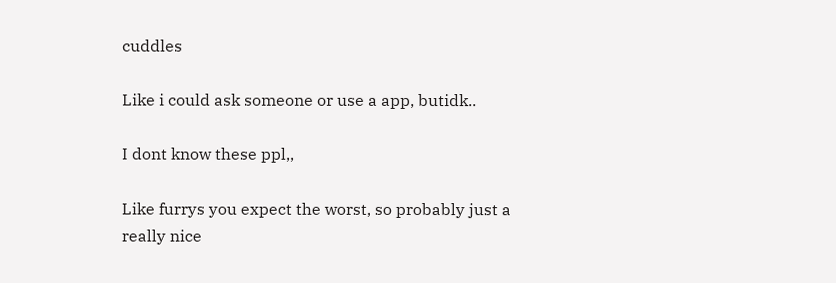cuddles

Like i could ask someone or use a app, butidk..

I dont know these ppl,,

Like furrys you expect the worst, so probably just a really nice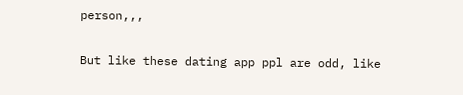person,,,

But like these dating app ppl are odd, like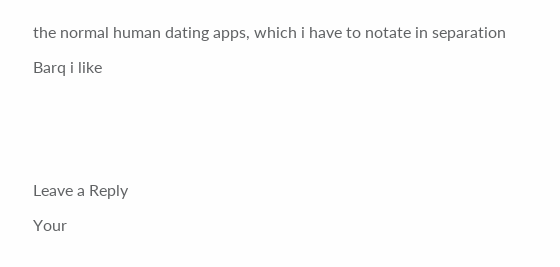the normal human dating apps, which i have to notate in separation

Barq i like






Leave a Reply

Your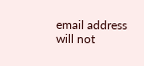email address will not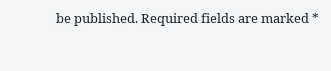be published. Required fields are marked *